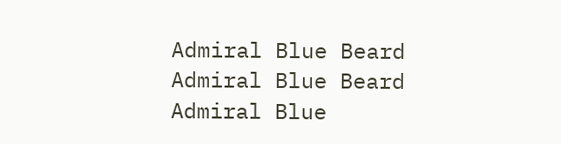Admiral Blue Beard
Admiral Blue Beard
Admiral Blue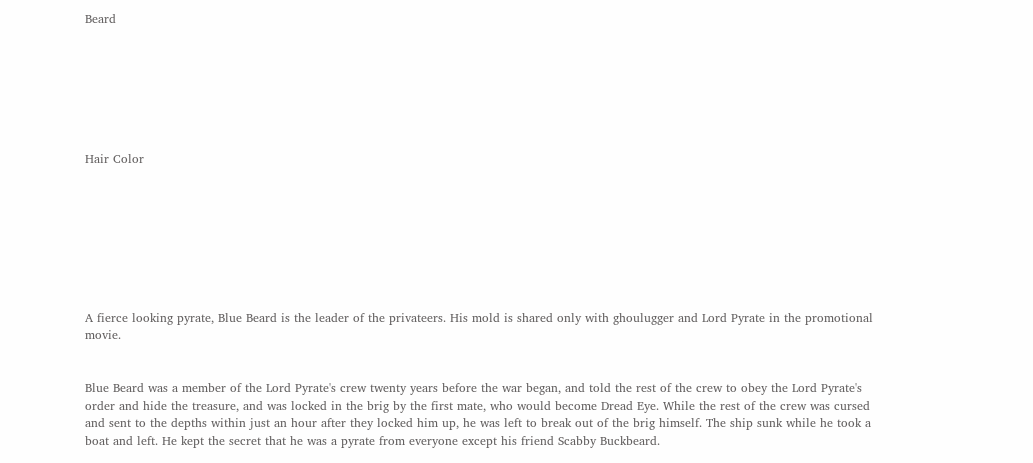Beard







Hair Color








A fierce looking pyrate, Blue Beard is the leader of the privateers. His mold is shared only with ghoulugger and Lord Pyrate in the promotional movie.


Blue Beard was a member of the Lord Pyrate's crew twenty years before the war began, and told the rest of the crew to obey the Lord Pyrate's order and hide the treasure, and was locked in the brig by the first mate, who would become Dread Eye. While the rest of the crew was cursed and sent to the depths within just an hour after they locked him up, he was left to break out of the brig himself. The ship sunk while he took a boat and left. He kept the secret that he was a pyrate from everyone except his friend Scabby Buckbeard.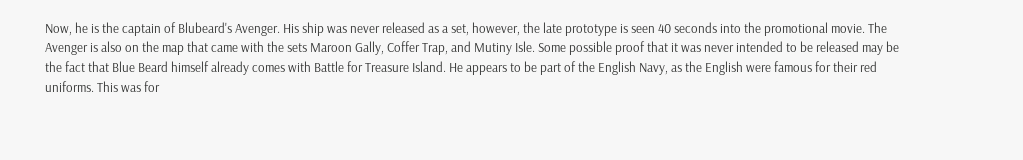Now, he is the captain of Blubeard's Avenger. His ship was never released as a set, however, the late prototype is seen 40 seconds into the promotional movie. The Avenger is also on the map that came with the sets Maroon Gally, Coffer Trap, and Mutiny Isle. Some possible proof that it was never intended to be released may be the fact that Blue Beard himself already comes with Battle for Treasure Island. He appears to be part of the English Navy, as the English were famous for their red uniforms. This was for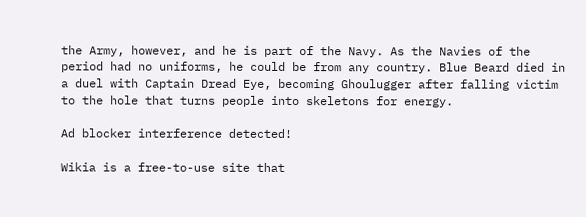the Army, however, and he is part of the Navy. As the Navies of the period had no uniforms, he could be from any country. Blue Beard died in a duel with Captain Dread Eye, becoming Ghoulugger after falling victim to the hole that turns people into skeletons for energy.

Ad blocker interference detected!

Wikia is a free-to-use site that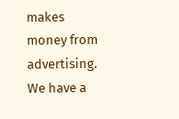makes money from advertising. We have a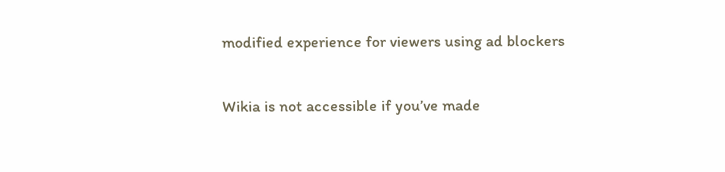modified experience for viewers using ad blockers

Wikia is not accessible if you’ve made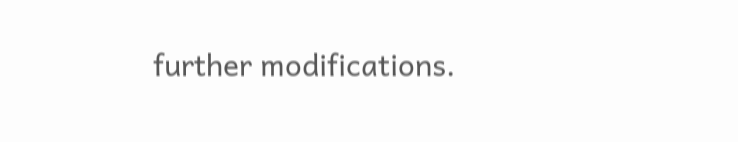further modifications.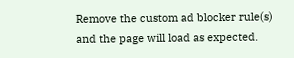Remove the custom ad blocker rule(s) and the page will load as expected.